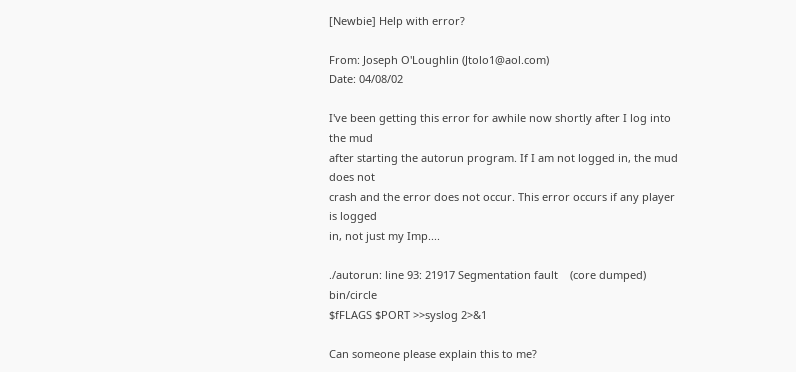[Newbie] Help with error?

From: Joseph O'Loughlin (Jtolo1@aol.com)
Date: 04/08/02

I've been getting this error for awhile now shortly after I log into the mud
after starting the autorun program. If I am not logged in, the mud does not
crash and the error does not occur. This error occurs if any player is logged
in, not just my Imp....

./autorun: line 93: 21917 Segmentation fault    (core dumped) bin/circle
$fFLAGS $PORT >>syslog 2>&1

Can someone please explain this to me?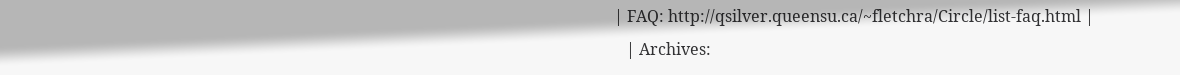| FAQ: http://qsilver.queensu.ca/~fletchra/Circle/list-faq.html |
   | Archives: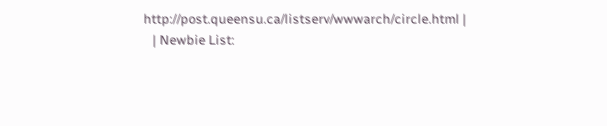http://post.queensu.ca/listserv/wwwarch/circle.html |
   | Newbie List: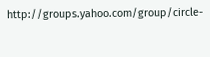http://groups.yahoo.com/group/circle-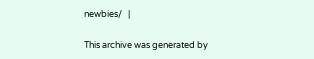newbies/   |

This archive was generated by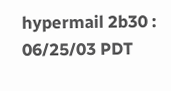hypermail 2b30 : 06/25/03 PDT